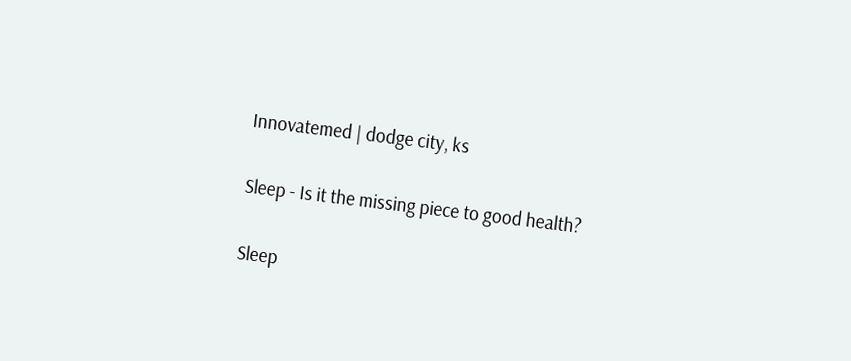Innovatemed | dodge city, ks

Sleep - Is it the missing piece to good health?

Sleep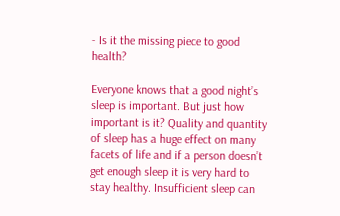- Is it the missing piece to good health?

Everyone knows that a good night’s sleep is important. But just how important is it? Quality and quantity of sleep has a huge effect on many facets of life and if a person doesn’t get enough sleep it is very hard to stay healthy. Insufficient sleep can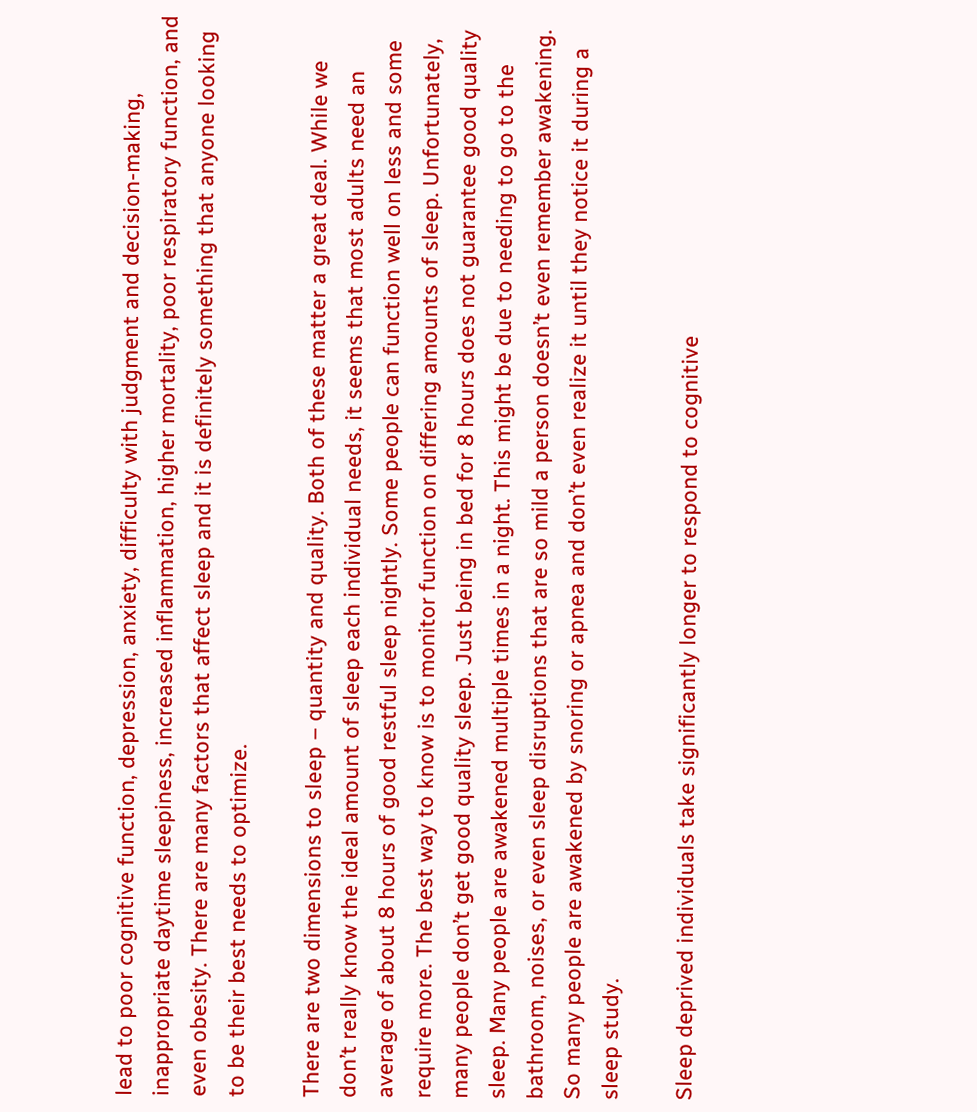lead to poor cognitive function, depression, anxiety, difficulty with judgment and decision-making, inappropriate daytime sleepiness, increased inflammation, higher mortality, poor respiratory function, and even obesity. There are many factors that affect sleep and it is definitely something that anyone looking to be their best needs to optimize.

There are two dimensions to sleep – quantity and quality. Both of these matter a great deal. While we don’t really know the ideal amount of sleep each individual needs, it seems that most adults need an average of about 8 hours of good restful sleep nightly. Some people can function well on less and some require more. The best way to know is to monitor function on differing amounts of sleep. Unfortunately, many people don’t get good quality sleep. Just being in bed for 8 hours does not guarantee good quality sleep. Many people are awakened multiple times in a night. This might be due to needing to go to the bathroom, noises, or even sleep disruptions that are so mild a person doesn’t even remember awakening. So many people are awakened by snoring or apnea and don’t even realize it until they notice it during a sleep study.

Sleep deprived individuals take significantly longer to respond to cognitive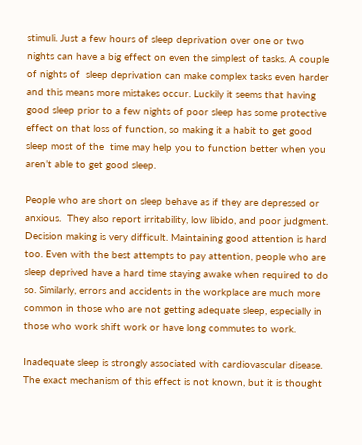stimuli. Just a few hours of sleep deprivation over one or two nights can have a big effect on even the simplest of tasks. A couple of nights of  sleep deprivation can make complex tasks even harder and this means more mistakes occur. Luckily it seems that having good sleep prior to a few nights of poor sleep has some protective effect on that loss of function, so making it a habit to get good sleep most of the  time may help you to function better when you aren’t able to get good sleep.

People who are short on sleep behave as if they are depressed or anxious.  They also report irritability, low libido, and poor judgment. Decision making is very difficult. Maintaining good attention is hard too. Even with the best attempts to pay attention, people who are sleep deprived have a hard time staying awake when required to do so. Similarly, errors and accidents in the workplace are much more common in those who are not getting adequate sleep, especially in those who work shift work or have long commutes to work.

Inadequate sleep is strongly associated with cardiovascular disease. The exact mechanism of this effect is not known, but it is thought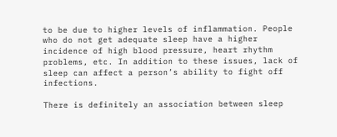to be due to higher levels of inflammation. People who do not get adequate sleep have a higher incidence of high blood pressure, heart rhythm problems, etc. In addition to these issues, lack of sleep can affect a person’s ability to fight off infections.

There is definitely an association between sleep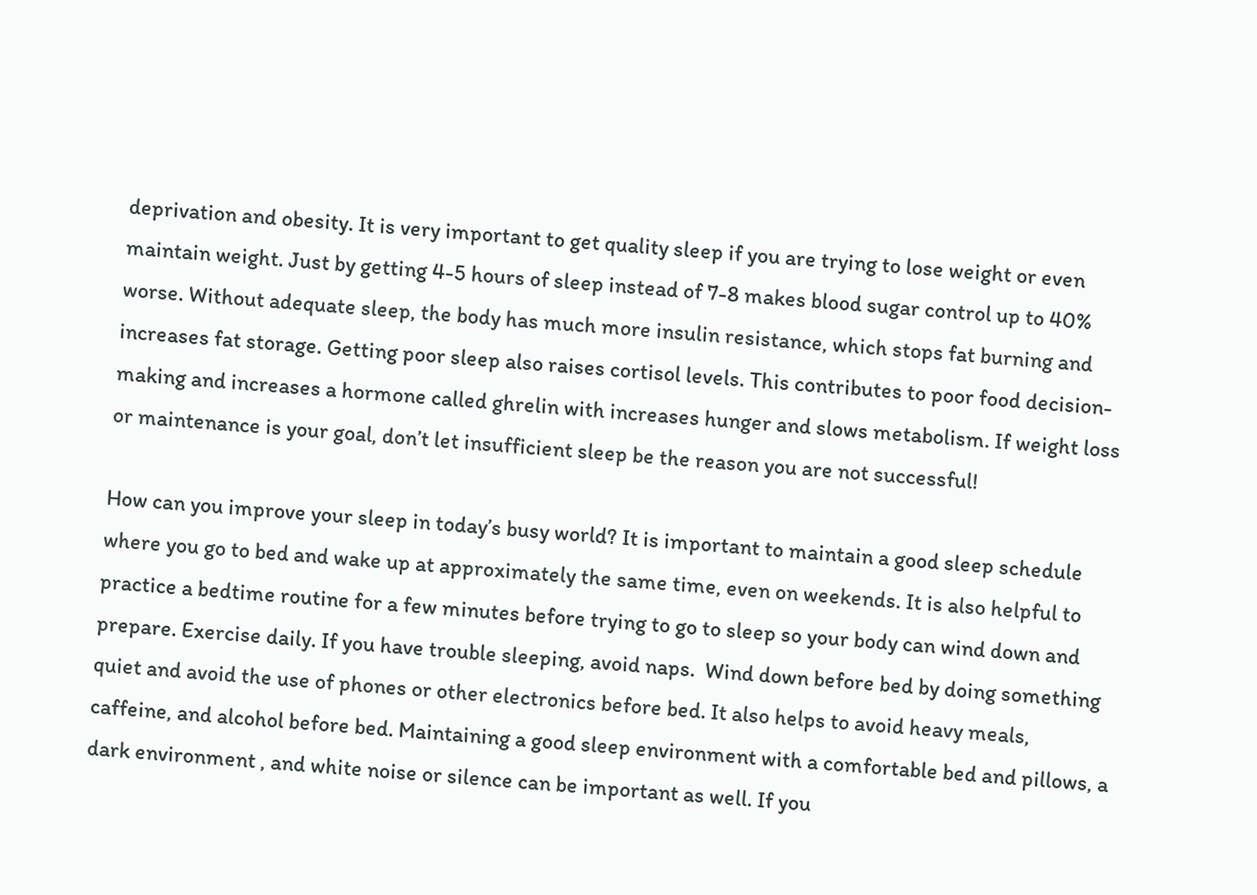deprivation and obesity. It is very important to get quality sleep if you are trying to lose weight or even maintain weight. Just by getting 4-5 hours of sleep instead of 7-8 makes blood sugar control up to 40% worse. Without adequate sleep, the body has much more insulin resistance, which stops fat burning and increases fat storage. Getting poor sleep also raises cortisol levels. This contributes to poor food decision-making and increases a hormone called ghrelin with increases hunger and slows metabolism. If weight loss or maintenance is your goal, don’t let insufficient sleep be the reason you are not successful!

How can you improve your sleep in today’s busy world? It is important to maintain a good sleep schedule where you go to bed and wake up at approximately the same time, even on weekends. It is also helpful to practice a bedtime routine for a few minutes before trying to go to sleep so your body can wind down and prepare. Exercise daily. If you have trouble sleeping, avoid naps.  Wind down before bed by doing something quiet and avoid the use of phones or other electronics before bed. It also helps to avoid heavy meals, caffeine, and alcohol before bed. Maintaining a good sleep environment with a comfortable bed and pillows, a dark environment , and white noise or silence can be important as well. If you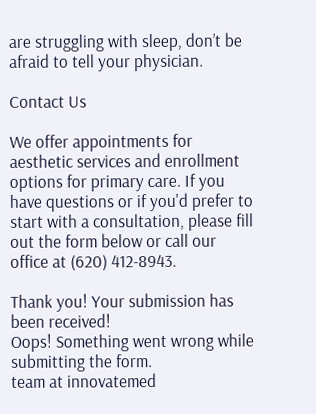are struggling with sleep, don’t be afraid to tell your physician.

Contact Us

We offer appointments for aesthetic services and enrollment options for primary care. If you have questions or if you'd prefer to start with a consultation, please fill out the form below or call our office at (620) 412-8943.

Thank you! Your submission has been received!
Oops! Something went wrong while submitting the form.
team at innovatemed